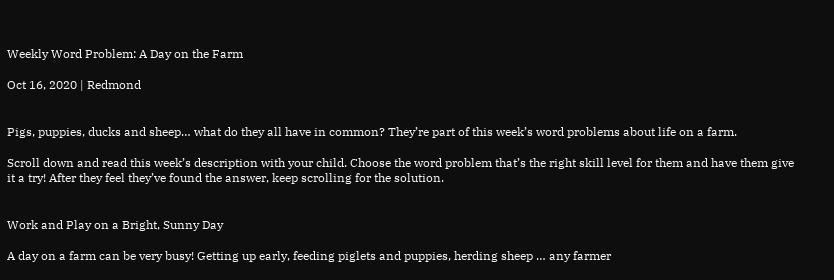Weekly Word Problem: A Day on the Farm

Oct 16, 2020 | Redmond


Pigs, puppies, ducks and sheep… what do they all have in common? They’re part of this week’s word problems about life on a farm.

Scroll down and read this week’s description with your child. Choose the word problem that’s the right skill level for them and have them give it a try! After they feel they’ve found the answer, keep scrolling for the solution.


Work and Play on a Bright, Sunny Day

A day on a farm can be very busy! Getting up early, feeding piglets and puppies, herding sheep … any farmer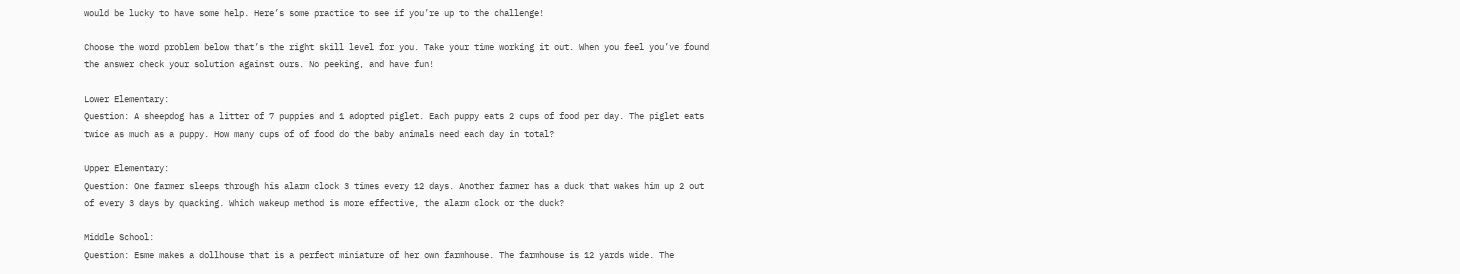would be lucky to have some help. Here’s some practice to see if you’re up to the challenge!

Choose the word problem below that’s the right skill level for you. Take your time working it out. When you feel you’ve found the answer check your solution against ours. No peeking, and have fun!

Lower Elementary:
Question: A sheepdog has a litter of 7 puppies and 1 adopted piglet. Each puppy eats 2 cups of food per day. The piglet eats twice as much as a puppy. How many cups of of food do the baby animals need each day in total?

Upper Elementary:
Question: One farmer sleeps through his alarm clock 3 times every 12 days. Another farmer has a duck that wakes him up 2 out of every 3 days by quacking. Which wakeup method is more effective, the alarm clock or the duck?

Middle School:
Question: Esme makes a dollhouse that is a perfect miniature of her own farmhouse. The farmhouse is 12 yards wide. The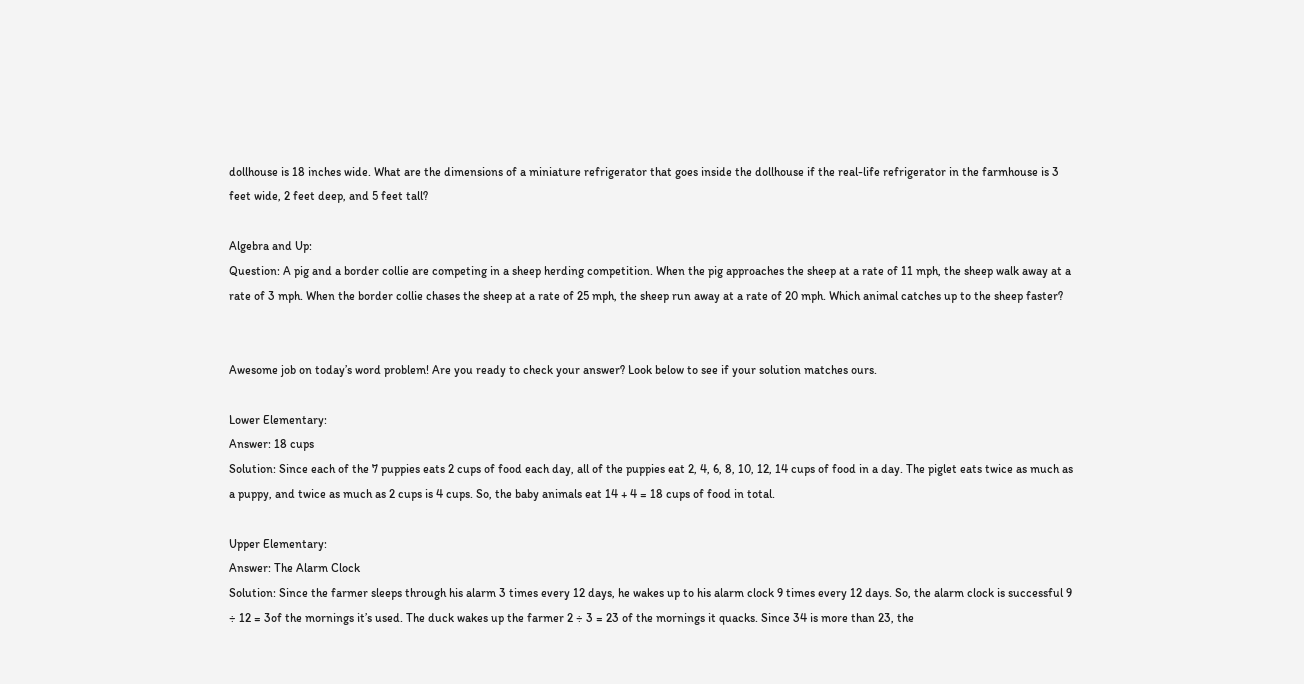dollhouse is 18 inches wide. What are the dimensions of a miniature refrigerator that goes inside the dollhouse if the real-life refrigerator in the farmhouse is 3 feet wide, 2 feet deep, and 5 feet tall?

Algebra and Up:
Question: A pig and a border collie are competing in a sheep herding competition. When the pig approaches the sheep at a rate of 11 mph, the sheep walk away at a rate of 3 mph. When the border collie chases the sheep at a rate of 25 mph, the sheep run away at a rate of 20 mph. Which animal catches up to the sheep faster?


Awesome job on today’s word problem! Are you ready to check your answer? Look below to see if your solution matches ours.

Lower Elementary:
Answer: 18 cups
Solution: Since each of the 7 puppies eats 2 cups of food each day, all of the puppies eat 2, 4, 6, 8, 10, 12, 14 cups of food in a day. The piglet eats twice as much as a puppy, and twice as much as 2 cups is 4 cups. So, the baby animals eat 14 + 4 = 18 cups of food in total.

Upper Elementary:
Answer: The Alarm Clock
Solution: Since the farmer sleeps through his alarm 3 times every 12 days, he wakes up to his alarm clock 9 times every 12 days. So, the alarm clock is successful 9 ÷ 12 = 3of the mornings it’s used. The duck wakes up the farmer 2 ÷ 3 = 23 of the mornings it quacks. Since 34 is more than 23, the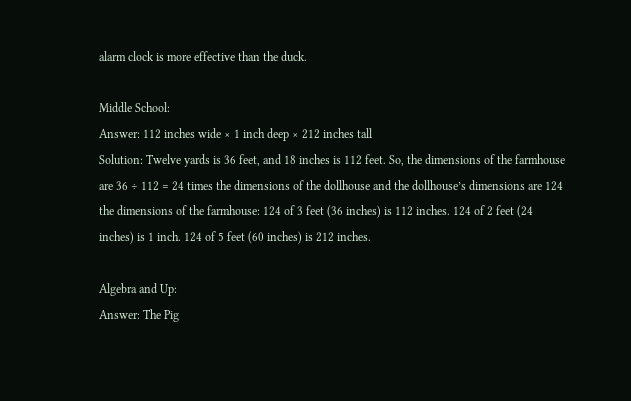alarm clock is more effective than the duck.

Middle School:
Answer: 112 inches wide × 1 inch deep × 212 inches tall
Solution: Twelve yards is 36 feet, and 18 inches is 112 feet. So, the dimensions of the farmhouse are 36 ÷ 112 = 24 times the dimensions of the dollhouse and the dollhouse’s dimensions are 124 the dimensions of the farmhouse: 124 of 3 feet (36 inches) is 112 inches. 124 of 2 feet (24 inches) is 1 inch. 124 of 5 feet (60 inches) is 212 inches.

Algebra and Up:
Answer: The Pig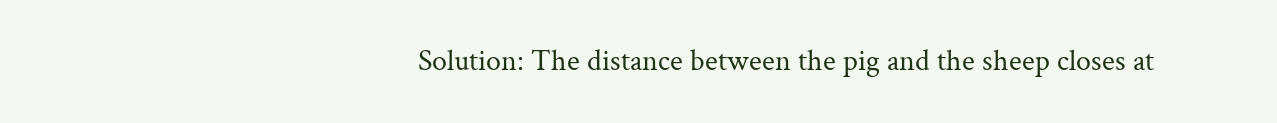Solution: The distance between the pig and the sheep closes at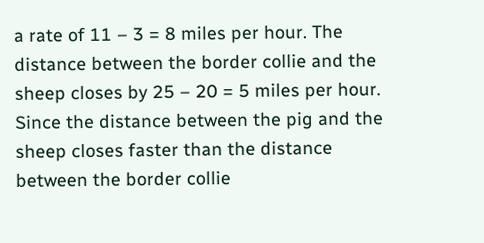a rate of 11 – 3 = 8 miles per hour. The distance between the border collie and the sheep closes by 25 – 20 = 5 miles per hour. Since the distance between the pig and the sheep closes faster than the distance between the border collie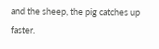and the sheep, the pig catches up faster.